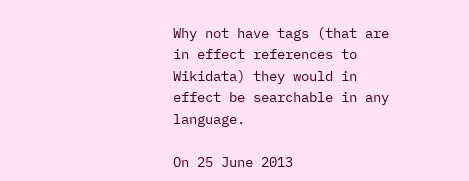Why not have tags (that are in effect references to Wikidata) they would in effect be searchable in any language.

On 25 June 2013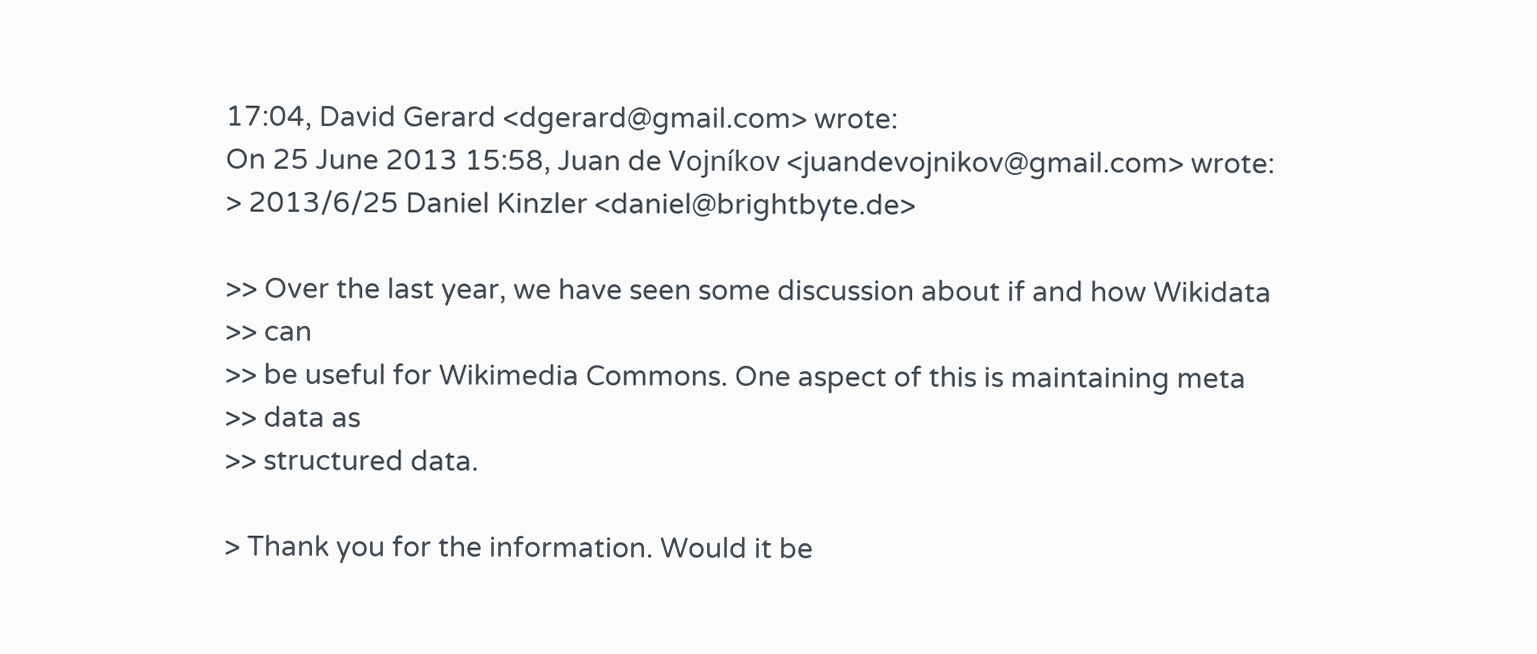17:04, David Gerard <dgerard@gmail.com> wrote:
On 25 June 2013 15:58, Juan de Vojníkov <juandevojnikov@gmail.com> wrote:
> 2013/6/25 Daniel Kinzler <daniel@brightbyte.de>

>> Over the last year, we have seen some discussion about if and how Wikidata
>> can
>> be useful for Wikimedia Commons. One aspect of this is maintaining meta
>> data as
>> structured data.

> Thank you for the information. Would it be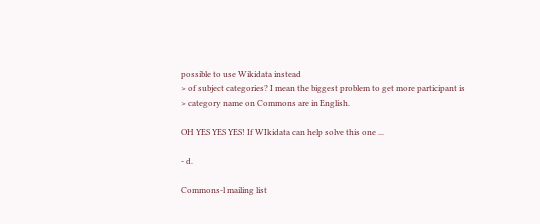possible to use Wikidata instead
> of subject categories? I mean the biggest problem to get more participant is
> category name on Commons are in English.

OH YES YES YES! If WIkidata can help solve this one ...

- d.

Commons-l mailing list